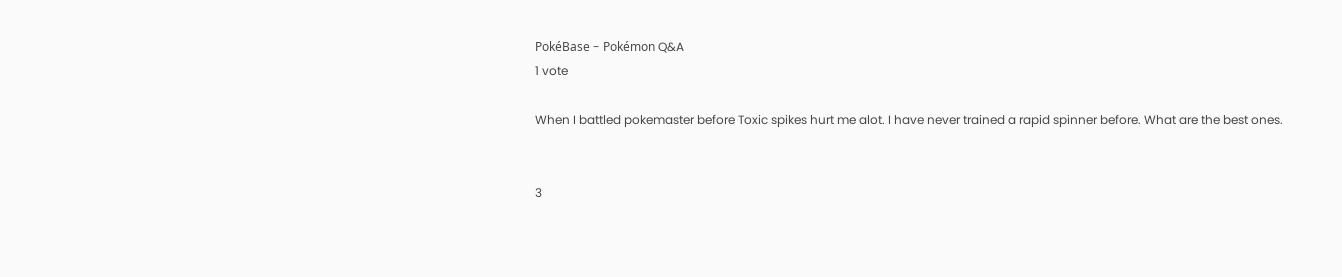PokéBase - Pokémon Q&A
1 vote

When I battled pokemaster before Toxic spikes hurt me alot. I have never trained a rapid spinner before. What are the best ones.


3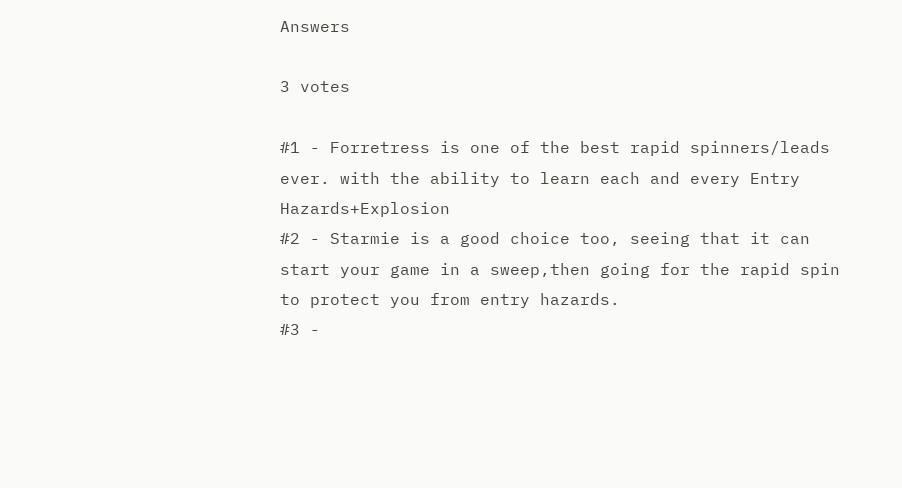Answers

3 votes

#1 - Forretress is one of the best rapid spinners/leads ever. with the ability to learn each and every Entry Hazards+Explosion
#2 - Starmie is a good choice too, seeing that it can start your game in a sweep,then going for the rapid spin to protect you from entry hazards.
#3 -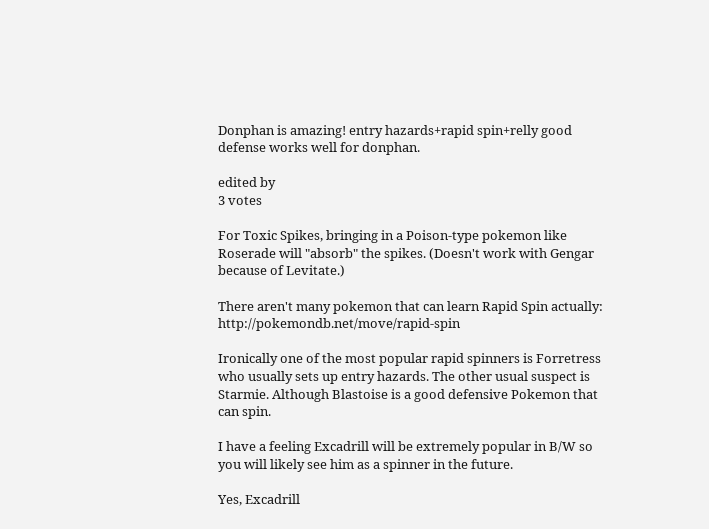Donphan is amazing! entry hazards+rapid spin+relly good defense works well for donphan.

edited by
3 votes

For Toxic Spikes, bringing in a Poison-type pokemon like Roserade will "absorb" the spikes. (Doesn't work with Gengar because of Levitate.)

There aren't many pokemon that can learn Rapid Spin actually: http://pokemondb.net/move/rapid-spin

Ironically one of the most popular rapid spinners is Forretress who usually sets up entry hazards. The other usual suspect is Starmie. Although Blastoise is a good defensive Pokemon that can spin.

I have a feeling Excadrill will be extremely popular in B/W so you will likely see him as a spinner in the future.

Yes, Excadrill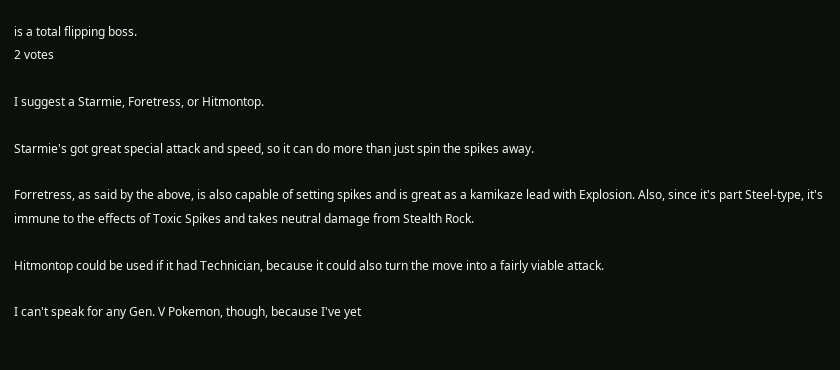is a total flipping boss.
2 votes

I suggest a Starmie, Foretress, or Hitmontop.

Starmie's got great special attack and speed, so it can do more than just spin the spikes away.

Forretress, as said by the above, is also capable of setting spikes and is great as a kamikaze lead with Explosion. Also, since it's part Steel-type, it's immune to the effects of Toxic Spikes and takes neutral damage from Stealth Rock.

Hitmontop could be used if it had Technician, because it could also turn the move into a fairly viable attack.

I can't speak for any Gen. V Pokemon, though, because I've yet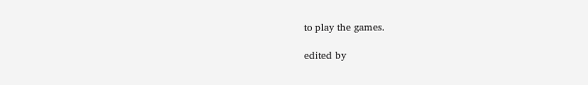to play the games.

edited by